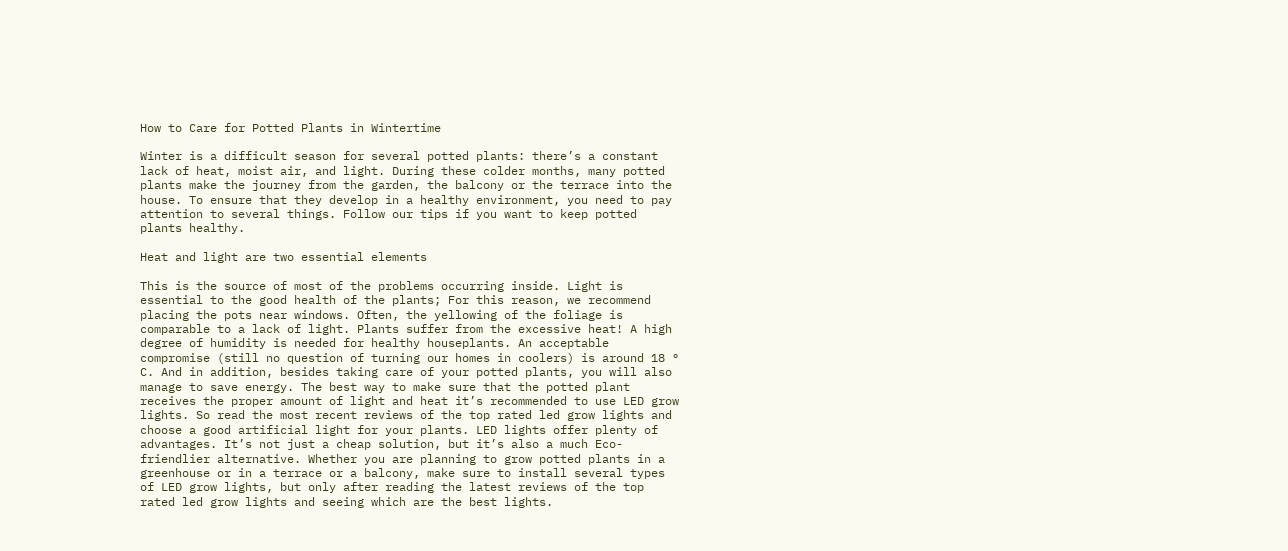How to Care for Potted Plants in Wintertime

Winter is a difficult season for several potted plants: there’s a constant lack of heat, moist air, and light. During these colder months, many potted plants make the journey from the garden, the balcony or the terrace into the house. To ensure that they develop in a healthy environment, you need to pay attention to several things. Follow our tips if you want to keep potted plants healthy.

Heat and light are two essential elements

This is the source of most of the problems occurring inside. Light is essential to the good health of the plants; For this reason, we recommend placing the pots near windows. Often, the yellowing of the foliage is comparable to a lack of light. Plants suffer from the excessive heat! A high degree of humidity is needed for healthy houseplants. An acceptable compromise (still no question of turning our homes in coolers) is around 18 ° C. And in addition, besides taking care of your potted plants, you will also manage to save energy. The best way to make sure that the potted plant receives the proper amount of light and heat it’s recommended to use LED grow lights. So read the most recent reviews of the top rated led grow lights and choose a good artificial light for your plants. LED lights offer plenty of advantages. It’s not just a cheap solution, but it’s also a much Eco-friendlier alternative. Whether you are planning to grow potted plants in a greenhouse or in a terrace or a balcony, make sure to install several types of LED grow lights, but only after reading the latest reviews of the top rated led grow lights and seeing which are the best lights.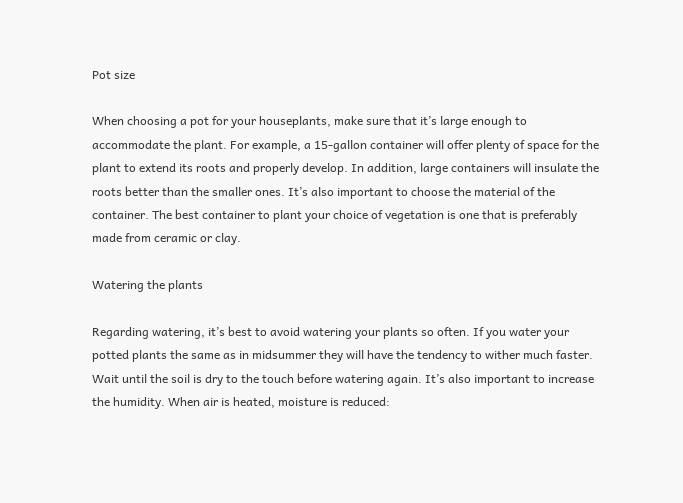Pot size

When choosing a pot for your houseplants, make sure that it’s large enough to accommodate the plant. For example, a 15-gallon container will offer plenty of space for the plant to extend its roots and properly develop. In addition, large containers will insulate the roots better than the smaller ones. It’s also important to choose the material of the container. The best container to plant your choice of vegetation is one that is preferably made from ceramic or clay.

Watering the plants

Regarding watering, it’s best to avoid watering your plants so often. If you water your potted plants the same as in midsummer they will have the tendency to wither much faster. Wait until the soil is dry to the touch before watering again. It’s also important to increase the humidity. When air is heated, moisture is reduced: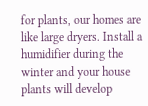for plants, our homes are like large dryers. Install a humidifier during the winter and your house plants will develop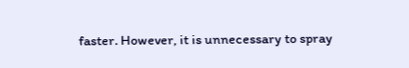faster. However, it is unnecessary to spray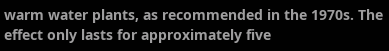warm water plants, as recommended in the 1970s. The effect only lasts for approximately five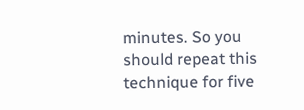minutes. So you should repeat this technique for five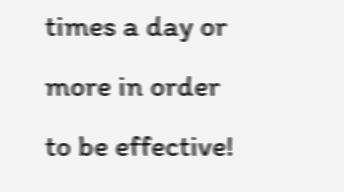times a day or more in order to be effective!